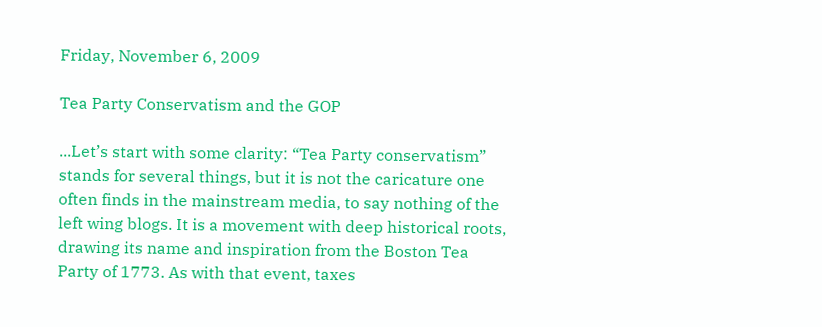Friday, November 6, 2009

Tea Party Conservatism and the GOP

...Let’s start with some clarity: “Tea Party conservatism” stands for several things, but it is not the caricature one often finds in the mainstream media, to say nothing of the left wing blogs. It is a movement with deep historical roots, drawing its name and inspiration from the Boston Tea Party of 1773. As with that event, taxes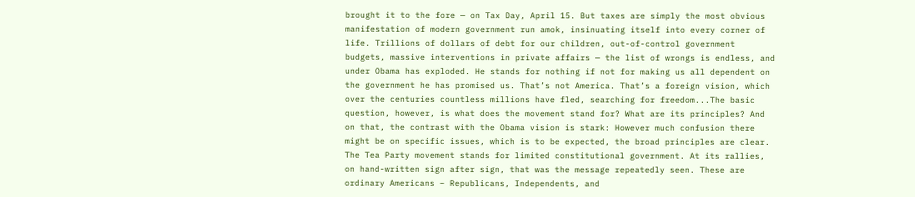brought it to the fore — on Tax Day, April 15. But taxes are simply the most obvious manifestation of modern government run amok, insinuating itself into every corner of life. Trillions of dollars of debt for our children, out-of-control government budgets, massive interventions in private affairs — the list of wrongs is endless, and under Obama has exploded. He stands for nothing if not for making us all dependent on the government he has promised us. That’s not America. That’s a foreign vision, which over the centuries countless millions have fled, searching for freedom...The basic question, however, is what does the movement stand for? What are its principles? And on that, the contrast with the Obama vision is stark: However much confusion there might be on specific issues, which is to be expected, the broad principles are clear. The Tea Party movement stands for limited constitutional government. At its rallies, on hand-written sign after sign, that was the message repeatedly seen. These are ordinary Americans – Republicans, Independents, and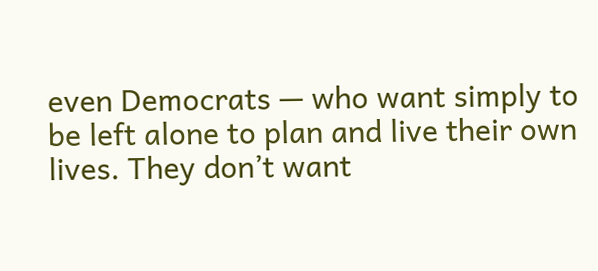even Democrats — who want simply to be left alone to plan and live their own lives. They don’t want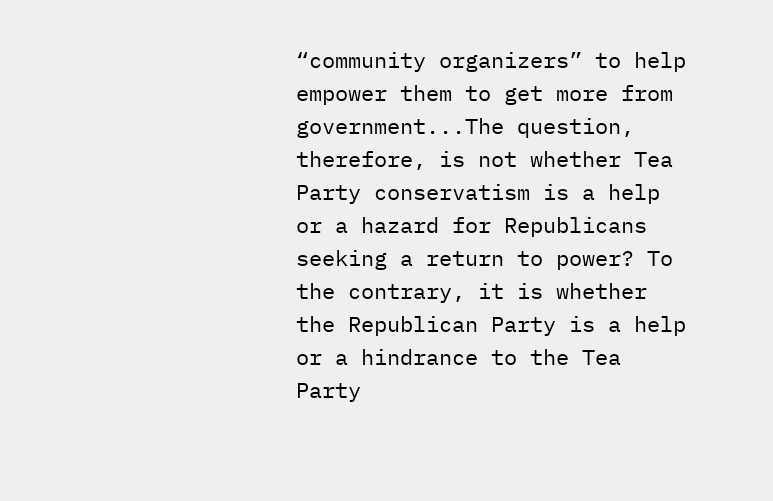“community organizers” to help empower them to get more from government...The question, therefore, is not whether Tea Party conservatism is a help or a hazard for Republicans seeking a return to power? To the contrary, it is whether the Republican Party is a help or a hindrance to the Tea Party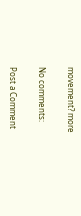movement? more

No comments:

Post a Comment